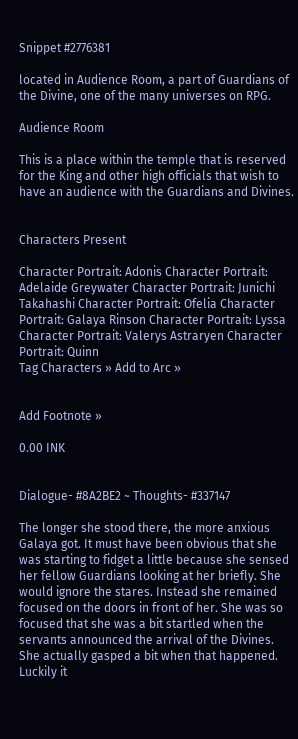Snippet #2776381

located in Audience Room, a part of Guardians of the Divine, one of the many universes on RPG.

Audience Room

This is a place within the temple that is reserved for the King and other high officials that wish to have an audience with the Guardians and Divines.


Characters Present

Character Portrait: Adonis Character Portrait: Adelaide Greywater Character Portrait: Junichi Takahashi Character Portrait: Ofelia Character Portrait: Galaya Rinson Character Portrait: Lyssa Character Portrait: Valerys Astraryen Character Portrait: Quinn
Tag Characters » Add to Arc »


Add Footnote »

0.00 INK


Dialogue- #8A2BE2 ~ Thoughts- #337147

The longer she stood there, the more anxious Galaya got. It must have been obvious that she was starting to fidget a little because she sensed her fellow Guardians looking at her briefly. She would ignore the stares. Instead she remained focused on the doors in front of her. She was so focused that she was a bit startled when the servants announced the arrival of the Divines. She actually gasped a bit when that happened. Luckily it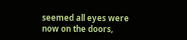seemed all eyes were now on the doors,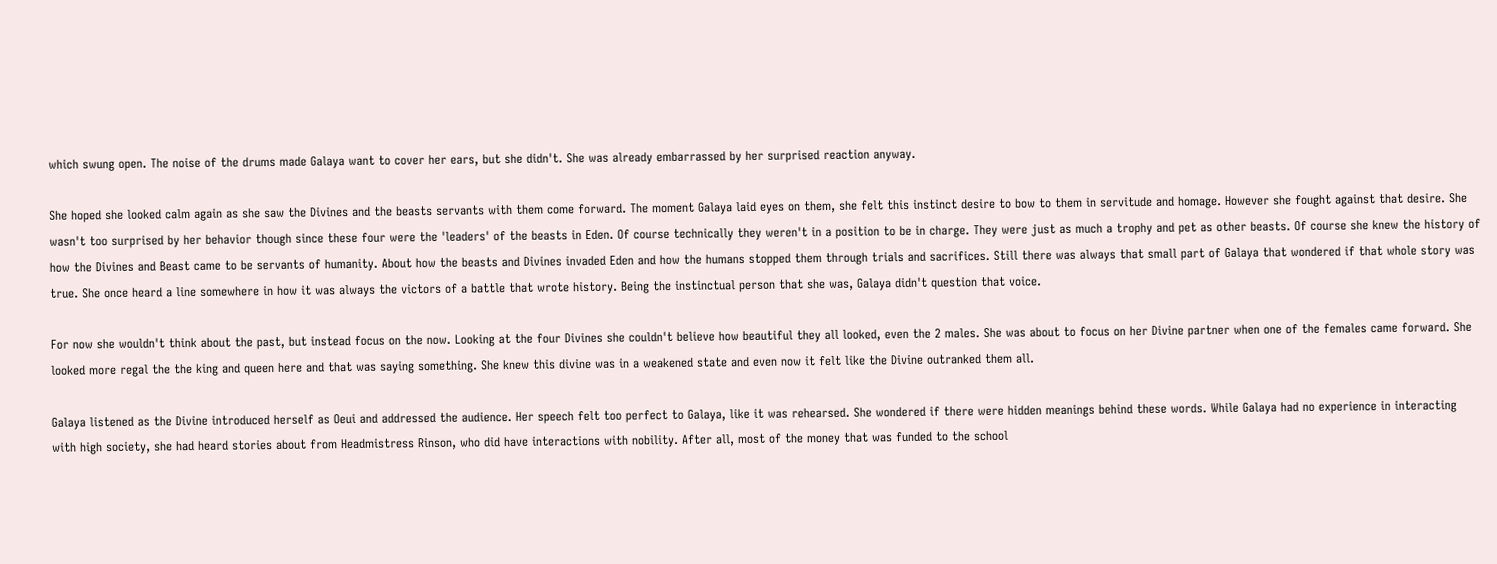which swung open. The noise of the drums made Galaya want to cover her ears, but she didn't. She was already embarrassed by her surprised reaction anyway.

She hoped she looked calm again as she saw the Divines and the beasts servants with them come forward. The moment Galaya laid eyes on them, she felt this instinct desire to bow to them in servitude and homage. However she fought against that desire. She wasn't too surprised by her behavior though since these four were the 'leaders' of the beasts in Eden. Of course technically they weren't in a position to be in charge. They were just as much a trophy and pet as other beasts. Of course she knew the history of how the Divines and Beast came to be servants of humanity. About how the beasts and Divines invaded Eden and how the humans stopped them through trials and sacrifices. Still there was always that small part of Galaya that wondered if that whole story was true. She once heard a line somewhere in how it was always the victors of a battle that wrote history. Being the instinctual person that she was, Galaya didn't question that voice.

For now she wouldn't think about the past, but instead focus on the now. Looking at the four Divines she couldn't believe how beautiful they all looked, even the 2 males. She was about to focus on her Divine partner when one of the females came forward. She looked more regal the the king and queen here and that was saying something. She knew this divine was in a weakened state and even now it felt like the Divine outranked them all.

Galaya listened as the Divine introduced herself as Oeui and addressed the audience. Her speech felt too perfect to Galaya, like it was rehearsed. She wondered if there were hidden meanings behind these words. While Galaya had no experience in interacting with high society, she had heard stories about from Headmistress Rinson, who did have interactions with nobility. After all, most of the money that was funded to the school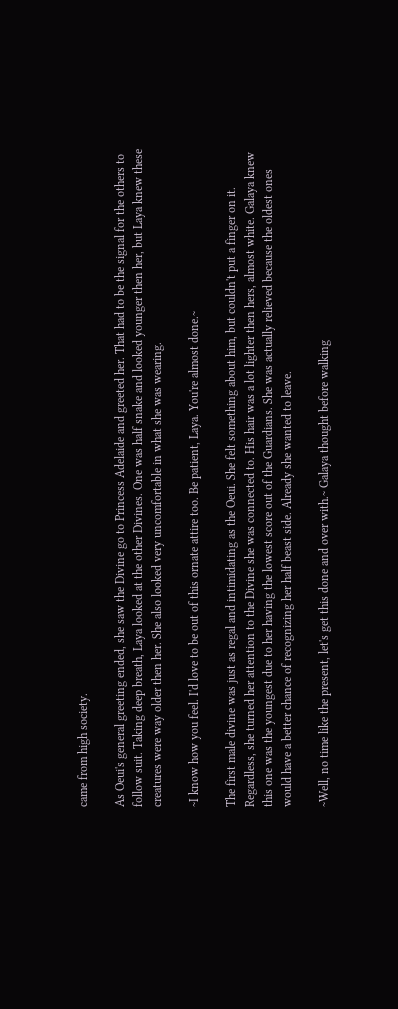came from high society.

As Oeui's general greeting ended, she saw the Divine go to Princess Adelaide and greeted her. That had to be the signal for the others to follow suit. Taking deep breath, Laya looked at the other Divines. One was half snake and looked younger then her, but Laya knew these creatures were way older then her. She also looked very uncomfortable in what she was wearing.

~I know how you feel. I'd love to be out of this ornate attire too. Be patient, Laya. You're almost done.~

The first male divine was just as regal and intimidating as the Oeui. She felt something about him, but couldn't put a finger on it. Regardless, she turned her attention to the Divine she was connected to. His hair was a lot lighter then hers, almost white. Galaya knew this one was the youngest due to her having the lowest score out of the Guardians. She was actually relieved because the oldest ones would have a better chance of recognizing her half beast side. Already she wanted to leave.

~Well, no time like the present, let's get this done and over with.~ Galaya thought before walking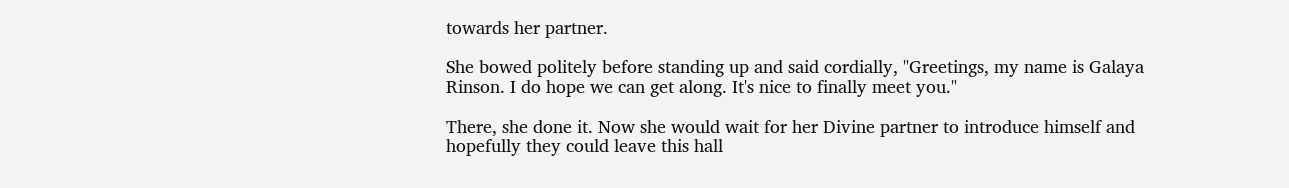towards her partner.

She bowed politely before standing up and said cordially, "Greetings, my name is Galaya Rinson. I do hope we can get along. It's nice to finally meet you."

There, she done it. Now she would wait for her Divine partner to introduce himself and hopefully they could leave this hall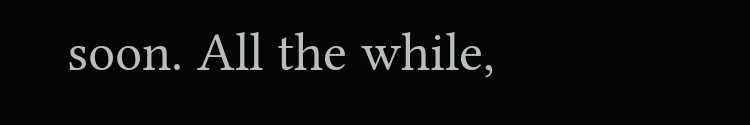soon. All the while,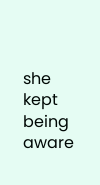she kept being aware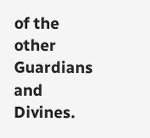of the other Guardians and Divines.